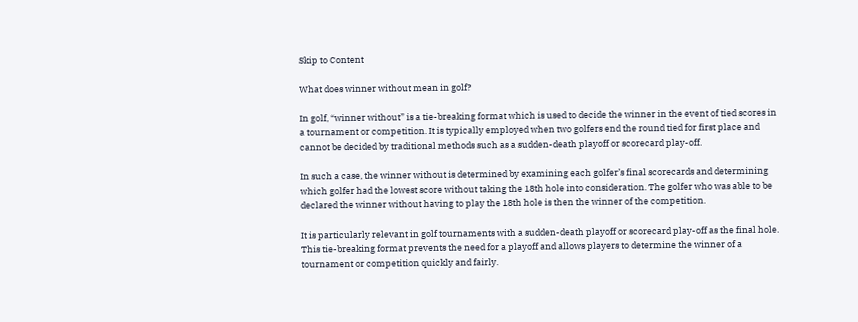Skip to Content

What does winner without mean in golf?

In golf, “winner without” is a tie-breaking format which is used to decide the winner in the event of tied scores in a tournament or competition. It is typically employed when two golfers end the round tied for first place and cannot be decided by traditional methods such as a sudden-death playoff or scorecard play-off.

In such a case, the winner without is determined by examining each golfer’s final scorecards and determining which golfer had the lowest score without taking the 18th hole into consideration. The golfer who was able to be declared the winner without having to play the 18th hole is then the winner of the competition.

It is particularly relevant in golf tournaments with a sudden-death playoff or scorecard play-off as the final hole. This tie-breaking format prevents the need for a playoff and allows players to determine the winner of a tournament or competition quickly and fairly.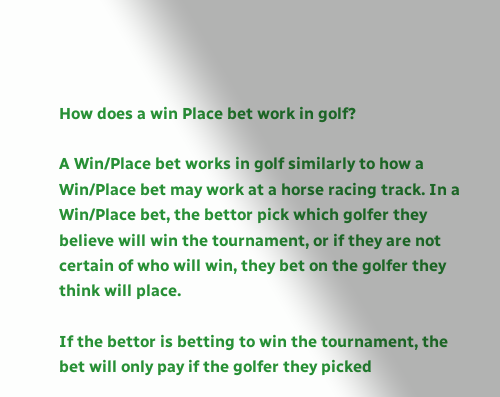How does a win Place bet work in golf?

A Win/Place bet works in golf similarly to how a Win/Place bet may work at a horse racing track. In a Win/Place bet, the bettor pick which golfer they believe will win the tournament, or if they are not certain of who will win, they bet on the golfer they think will place.

If the bettor is betting to win the tournament, the bet will only pay if the golfer they picked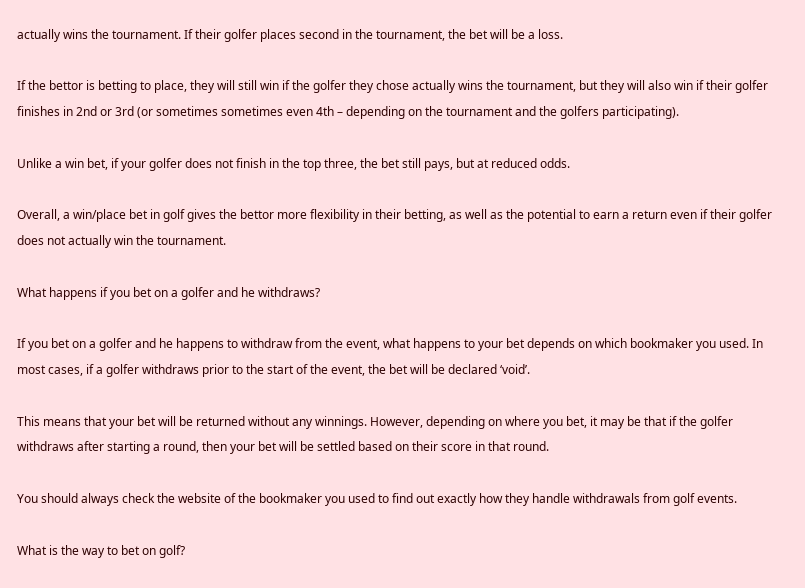actually wins the tournament. If their golfer places second in the tournament, the bet will be a loss.

If the bettor is betting to place, they will still win if the golfer they chose actually wins the tournament, but they will also win if their golfer finishes in 2nd or 3rd (or sometimes sometimes even 4th – depending on the tournament and the golfers participating).

Unlike a win bet, if your golfer does not finish in the top three, the bet still pays, but at reduced odds.

Overall, a win/place bet in golf gives the bettor more flexibility in their betting, as well as the potential to earn a return even if their golfer does not actually win the tournament.

What happens if you bet on a golfer and he withdraws?

If you bet on a golfer and he happens to withdraw from the event, what happens to your bet depends on which bookmaker you used. In most cases, if a golfer withdraws prior to the start of the event, the bet will be declared ‘void’.

This means that your bet will be returned without any winnings. However, depending on where you bet, it may be that if the golfer withdraws after starting a round, then your bet will be settled based on their score in that round.

You should always check the website of the bookmaker you used to find out exactly how they handle withdrawals from golf events.

What is the way to bet on golf?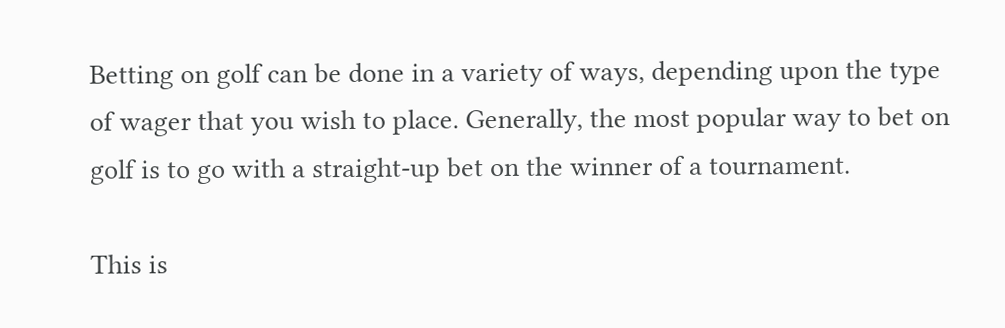Betting on golf can be done in a variety of ways, depending upon the type of wager that you wish to place. Generally, the most popular way to bet on golf is to go with a straight-up bet on the winner of a tournament.

This is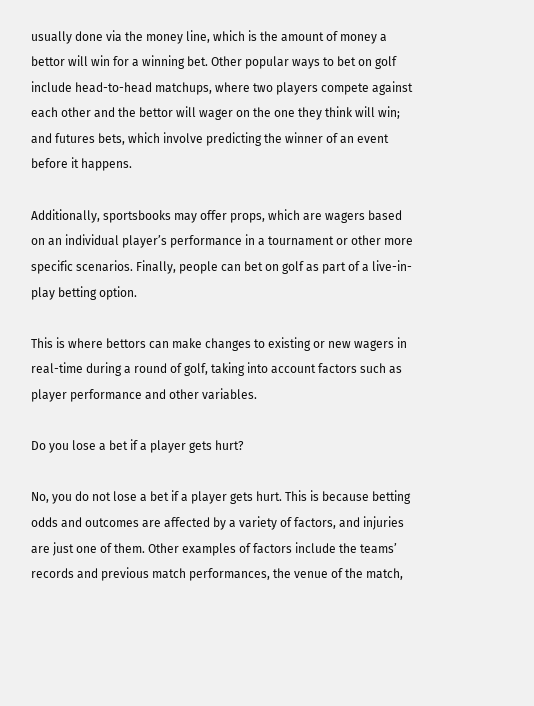usually done via the money line, which is the amount of money a bettor will win for a winning bet. Other popular ways to bet on golf include head-to-head matchups, where two players compete against each other and the bettor will wager on the one they think will win; and futures bets, which involve predicting the winner of an event before it happens.

Additionally, sportsbooks may offer props, which are wagers based on an individual player’s performance in a tournament or other more specific scenarios. Finally, people can bet on golf as part of a live-in-play betting option.

This is where bettors can make changes to existing or new wagers in real-time during a round of golf, taking into account factors such as player performance and other variables.

Do you lose a bet if a player gets hurt?

No, you do not lose a bet if a player gets hurt. This is because betting odds and outcomes are affected by a variety of factors, and injuries are just one of them. Other examples of factors include the teams’ records and previous match performances, the venue of the match,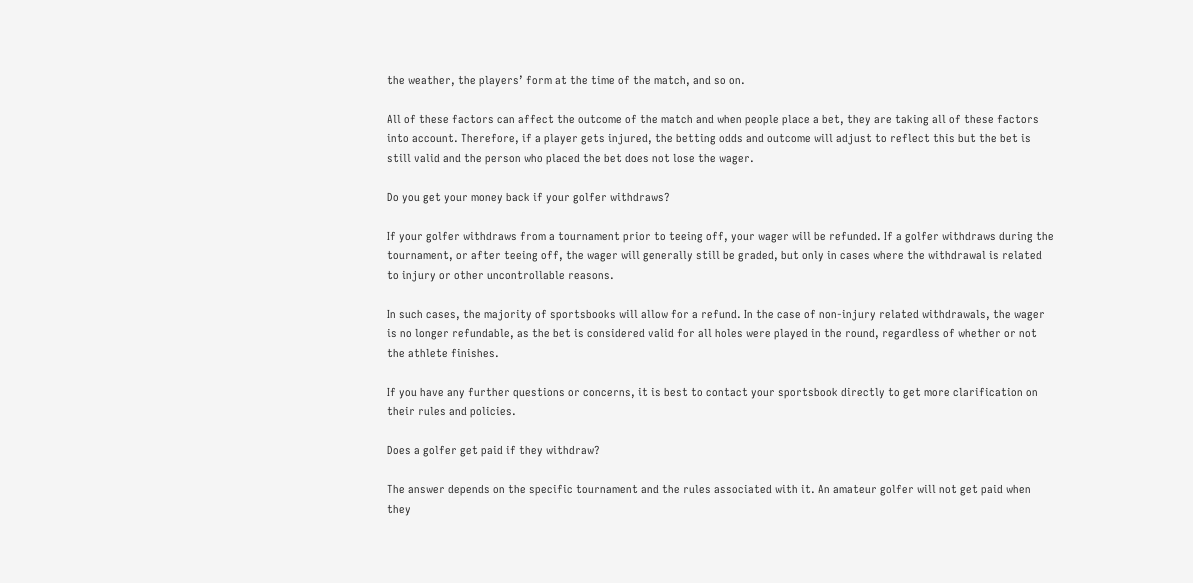the weather, the players’ form at the time of the match, and so on.

All of these factors can affect the outcome of the match and when people place a bet, they are taking all of these factors into account. Therefore, if a player gets injured, the betting odds and outcome will adjust to reflect this but the bet is still valid and the person who placed the bet does not lose the wager.

Do you get your money back if your golfer withdraws?

If your golfer withdraws from a tournament prior to teeing off, your wager will be refunded. If a golfer withdraws during the tournament, or after teeing off, the wager will generally still be graded, but only in cases where the withdrawal is related to injury or other uncontrollable reasons.

In such cases, the majority of sportsbooks will allow for a refund. In the case of non-injury related withdrawals, the wager is no longer refundable, as the bet is considered valid for all holes were played in the round, regardless of whether or not the athlete finishes.

If you have any further questions or concerns, it is best to contact your sportsbook directly to get more clarification on their rules and policies.

Does a golfer get paid if they withdraw?

The answer depends on the specific tournament and the rules associated with it. An amateur golfer will not get paid when they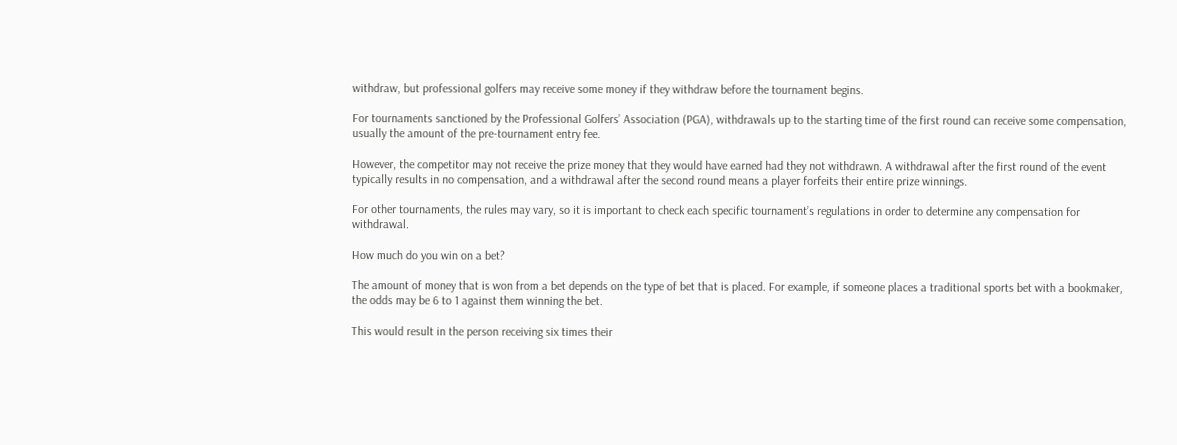withdraw, but professional golfers may receive some money if they withdraw before the tournament begins.

For tournaments sanctioned by the Professional Golfers’ Association (PGA), withdrawals up to the starting time of the first round can receive some compensation, usually the amount of the pre-tournament entry fee.

However, the competitor may not receive the prize money that they would have earned had they not withdrawn. A withdrawal after the first round of the event typically results in no compensation, and a withdrawal after the second round means a player forfeits their entire prize winnings.

For other tournaments, the rules may vary, so it is important to check each specific tournament’s regulations in order to determine any compensation for withdrawal.

How much do you win on a bet?

The amount of money that is won from a bet depends on the type of bet that is placed. For example, if someone places a traditional sports bet with a bookmaker, the odds may be 6 to 1 against them winning the bet.

This would result in the person receiving six times their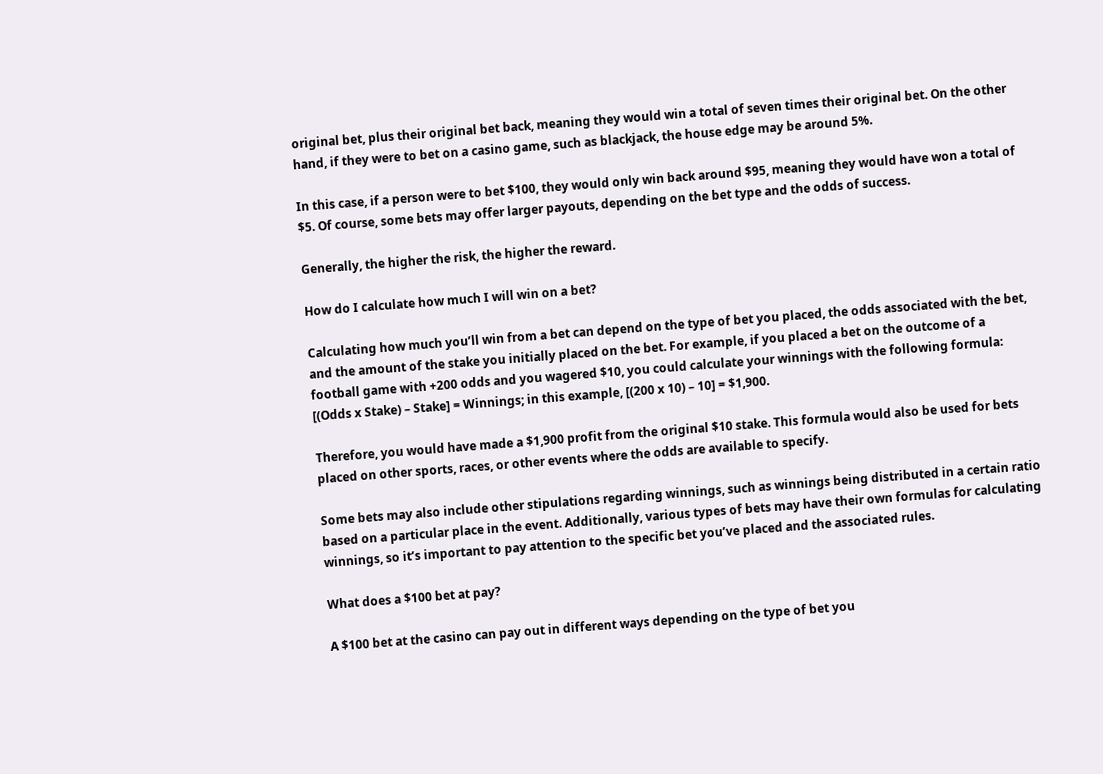original bet, plus their original bet back, meaning they would win a total of seven times their original bet. On the other hand, if they were to bet on a casino game, such as blackjack, the house edge may be around 5%.

In this case, if a person were to bet $100, they would only win back around $95, meaning they would have won a total of $5. Of course, some bets may offer larger payouts, depending on the bet type and the odds of success.

Generally, the higher the risk, the higher the reward.

How do I calculate how much I will win on a bet?

Calculating how much you’ll win from a bet can depend on the type of bet you placed, the odds associated with the bet, and the amount of the stake you initially placed on the bet. For example, if you placed a bet on the outcome of a football game with +200 odds and you wagered $10, you could calculate your winnings with the following formula: [(Odds x Stake) – Stake] = Winnings; in this example, [(200 x 10) – 10] = $1,900.

Therefore, you would have made a $1,900 profit from the original $10 stake. This formula would also be used for bets placed on other sports, races, or other events where the odds are available to specify.

Some bets may also include other stipulations regarding winnings, such as winnings being distributed in a certain ratio based on a particular place in the event. Additionally, various types of bets may have their own formulas for calculating winnings, so it’s important to pay attention to the specific bet you’ve placed and the associated rules.

What does a $100 bet at pay?

A $100 bet at the casino can pay out in different ways depending on the type of bet you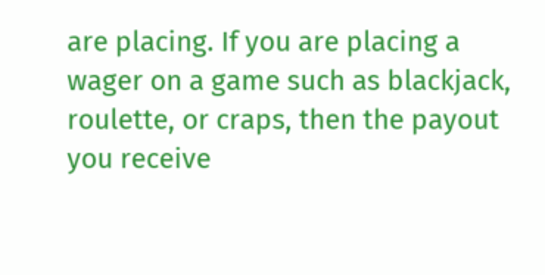are placing. If you are placing a wager on a game such as blackjack, roulette, or craps, then the payout you receive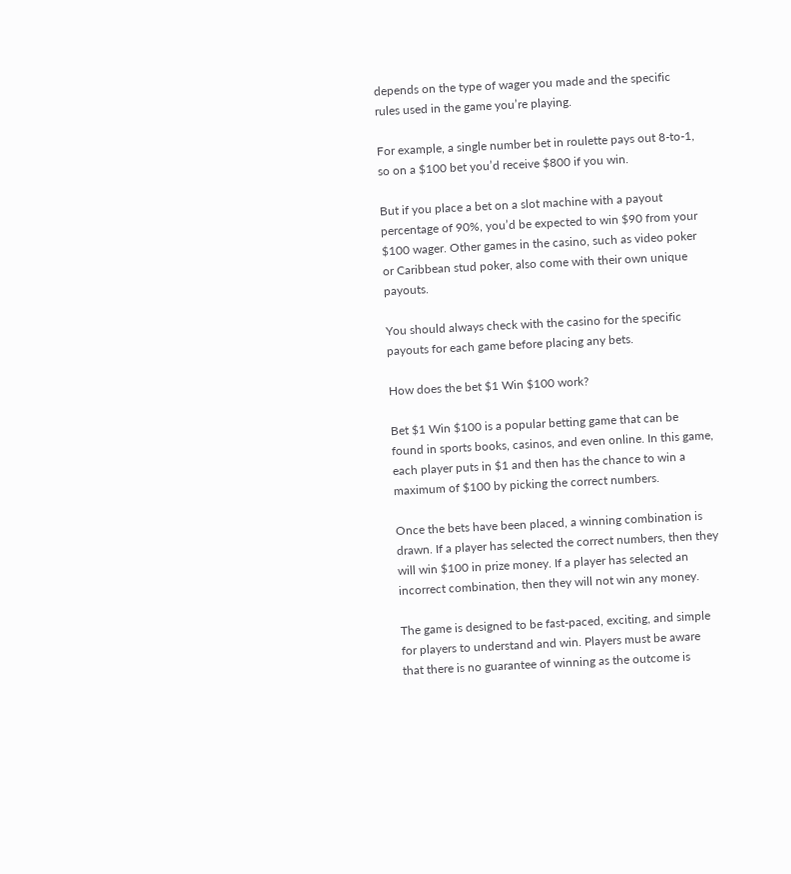depends on the type of wager you made and the specific rules used in the game you’re playing.

For example, a single number bet in roulette pays out 8-to-1, so on a $100 bet you’d receive $800 if you win.

But if you place a bet on a slot machine with a payout percentage of 90%, you’d be expected to win $90 from your $100 wager. Other games in the casino, such as video poker or Caribbean stud poker, also come with their own unique payouts.

You should always check with the casino for the specific payouts for each game before placing any bets.

How does the bet $1 Win $100 work?

Bet $1 Win $100 is a popular betting game that can be found in sports books, casinos, and even online. In this game, each player puts in $1 and then has the chance to win a maximum of $100 by picking the correct numbers.

Once the bets have been placed, a winning combination is drawn. If a player has selected the correct numbers, then they will win $100 in prize money. If a player has selected an incorrect combination, then they will not win any money.

The game is designed to be fast-paced, exciting, and simple for players to understand and win. Players must be aware that there is no guarantee of winning as the outcome is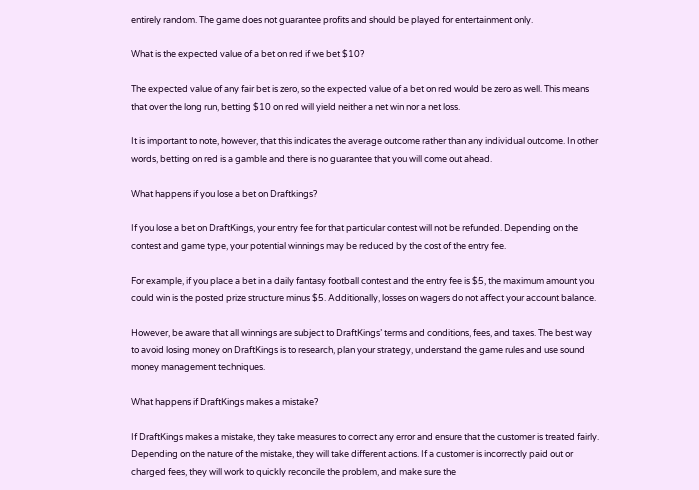entirely random. The game does not guarantee profits and should be played for entertainment only.

What is the expected value of a bet on red if we bet $10?

The expected value of any fair bet is zero, so the expected value of a bet on red would be zero as well. This means that over the long run, betting $10 on red will yield neither a net win nor a net loss.

It is important to note, however, that this indicates the average outcome rather than any individual outcome. In other words, betting on red is a gamble and there is no guarantee that you will come out ahead.

What happens if you lose a bet on Draftkings?

If you lose a bet on DraftKings, your entry fee for that particular contest will not be refunded. Depending on the contest and game type, your potential winnings may be reduced by the cost of the entry fee.

For example, if you place a bet in a daily fantasy football contest and the entry fee is $5, the maximum amount you could win is the posted prize structure minus $5. Additionally, losses on wagers do not affect your account balance.

However, be aware that all winnings are subject to DraftKings’ terms and conditions, fees, and taxes. The best way to avoid losing money on DraftKings is to research, plan your strategy, understand the game rules and use sound money management techniques.

What happens if DraftKings makes a mistake?

If DraftKings makes a mistake, they take measures to correct any error and ensure that the customer is treated fairly. Depending on the nature of the mistake, they will take different actions. If a customer is incorrectly paid out or charged fees, they will work to quickly reconcile the problem, and make sure the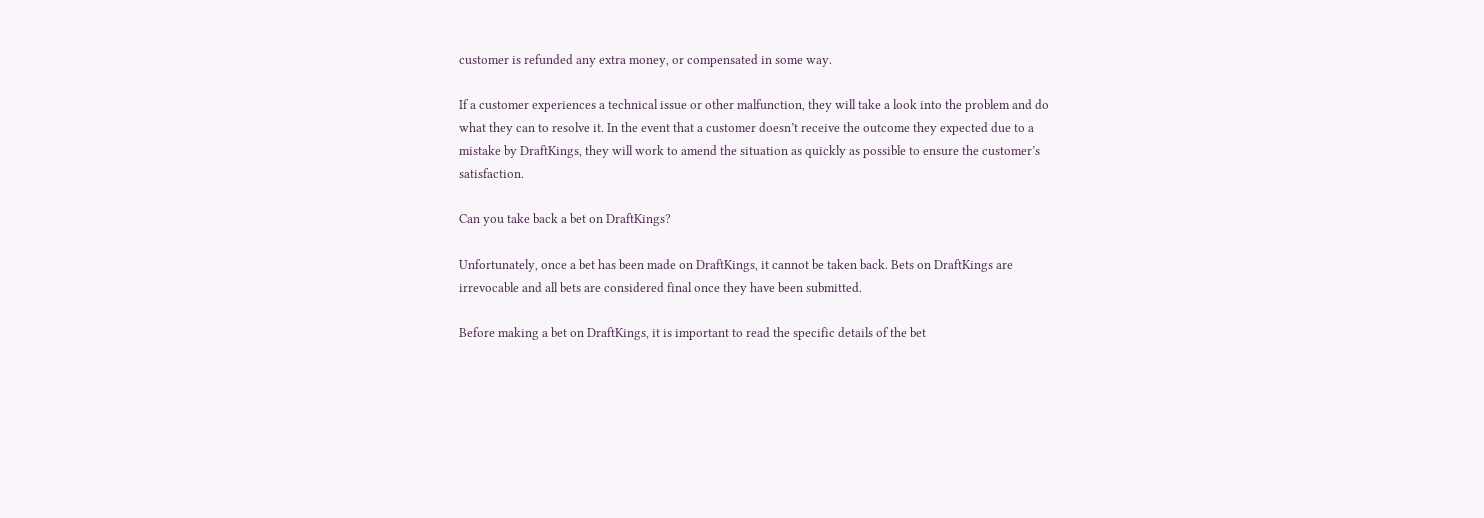customer is refunded any extra money, or compensated in some way.

If a customer experiences a technical issue or other malfunction, they will take a look into the problem and do what they can to resolve it. In the event that a customer doesn’t receive the outcome they expected due to a mistake by DraftKings, they will work to amend the situation as quickly as possible to ensure the customer’s satisfaction.

Can you take back a bet on DraftKings?

Unfortunately, once a bet has been made on DraftKings, it cannot be taken back. Bets on DraftKings are irrevocable and all bets are considered final once they have been submitted.

Before making a bet on DraftKings, it is important to read the specific details of the bet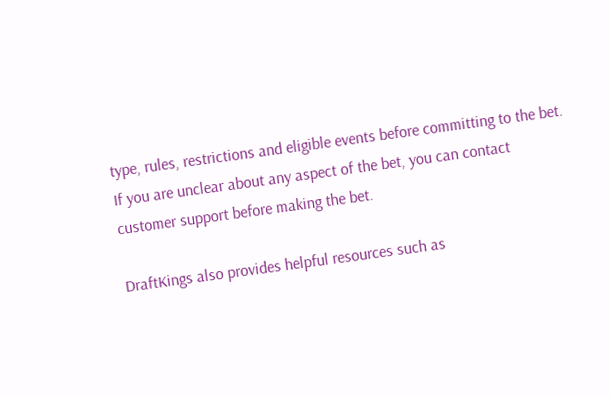type, rules, restrictions and eligible events before committing to the bet. If you are unclear about any aspect of the bet, you can contact customer support before making the bet.

DraftKings also provides helpful resources such as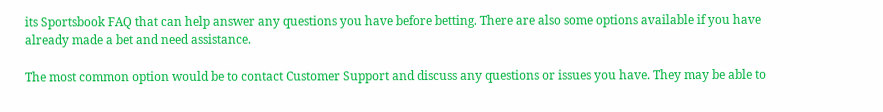its Sportsbook FAQ that can help answer any questions you have before betting. There are also some options available if you have already made a bet and need assistance.

The most common option would be to contact Customer Support and discuss any questions or issues you have. They may be able to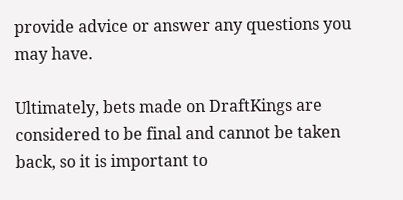provide advice or answer any questions you may have.

Ultimately, bets made on DraftKings are considered to be final and cannot be taken back, so it is important to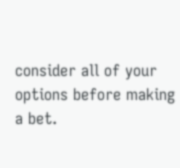consider all of your options before making a bet.